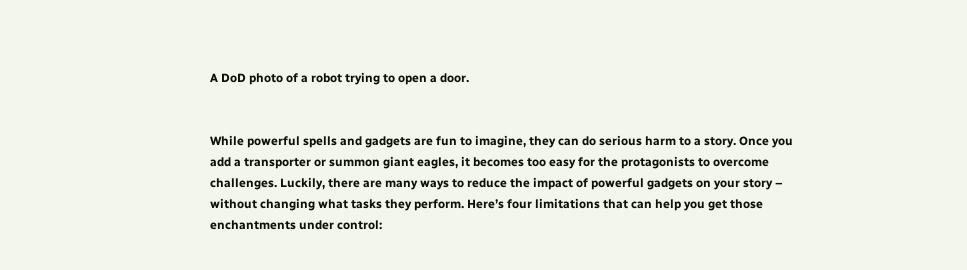A DoD photo of a robot trying to open a door.


While powerful spells and gadgets are fun to imagine, they can do serious harm to a story. Once you add a transporter or summon giant eagles, it becomes too easy for the protagonists to overcome challenges. Luckily, there are many ways to reduce the impact of powerful gadgets on your story – without changing what tasks they perform. Here’s four limitations that can help you get those enchantments under control: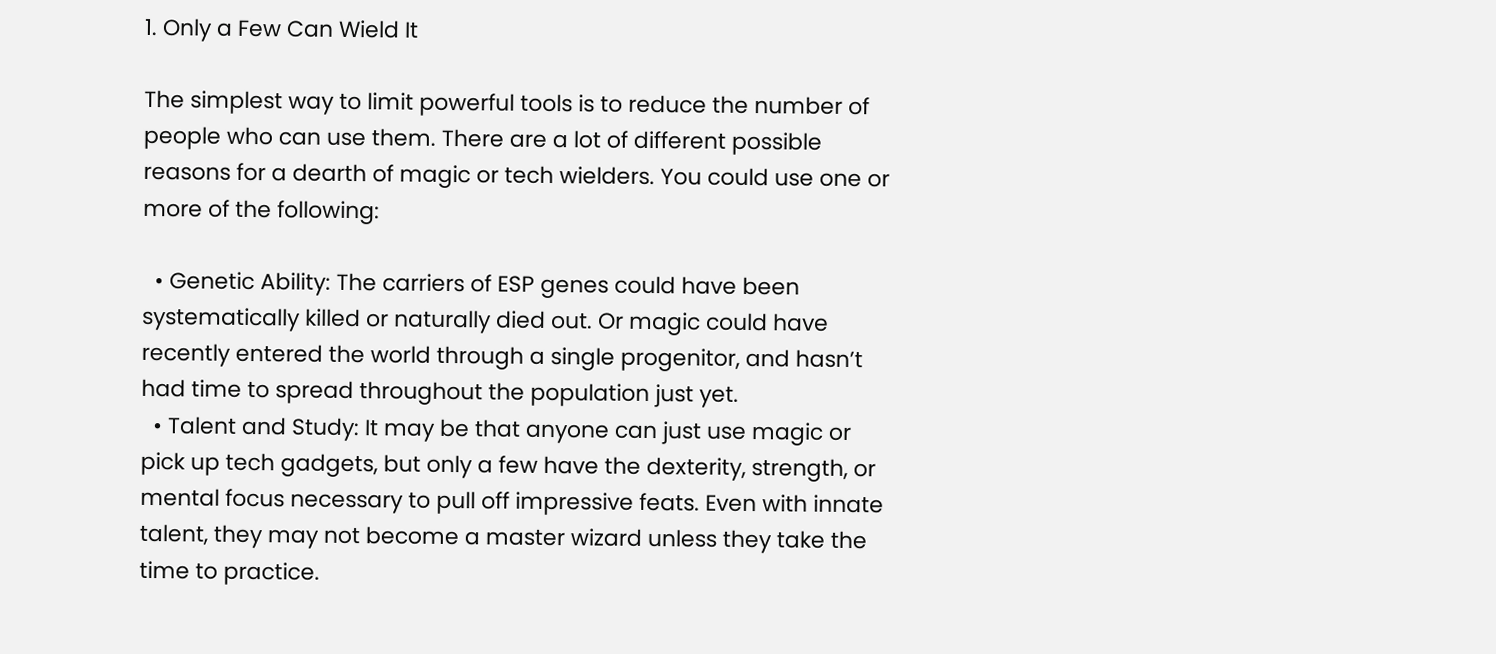1. Only a Few Can Wield It

The simplest way to limit powerful tools is to reduce the number of people who can use them. There are a lot of different possible reasons for a dearth of magic or tech wielders. You could use one or more of the following:

  • Genetic Ability: The carriers of ESP genes could have been systematically killed or naturally died out. Or magic could have recently entered the world through a single progenitor, and hasn’t had time to spread throughout the population just yet.
  • Talent and Study: It may be that anyone can just use magic or pick up tech gadgets, but only a few have the dexterity, strength, or mental focus necessary to pull off impressive feats. Even with innate talent, they may not become a master wizard unless they take the time to practice.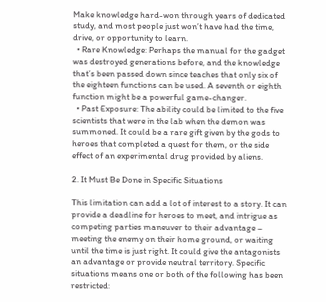Make knowledge hard-won through years of dedicated study, and most people just won’t have had the time, drive, or opportunity to learn.
  • Rare Knowledge: Perhaps the manual for the gadget was destroyed generations before, and the knowledge that’s been passed down since teaches that only six of the eighteen functions can be used. A seventh or eighth function might be a powerful game-changer.
  • Past Exposure: The ability could be limited to the five scientists that were in the lab when the demon was summoned. It could be a rare gift given by the gods to heroes that completed a quest for them, or the side effect of an experimental drug provided by aliens.

2. It Must Be Done in Specific Situations

This limitation can add a lot of interest to a story. It can provide a deadline for heroes to meet, and intrigue as competing parties maneuver to their advantage – meeting the enemy on their home ground, or waiting until the time is just right. It could give the antagonists an advantage or provide neutral territory. Specific situations means one or both of the following has been restricted: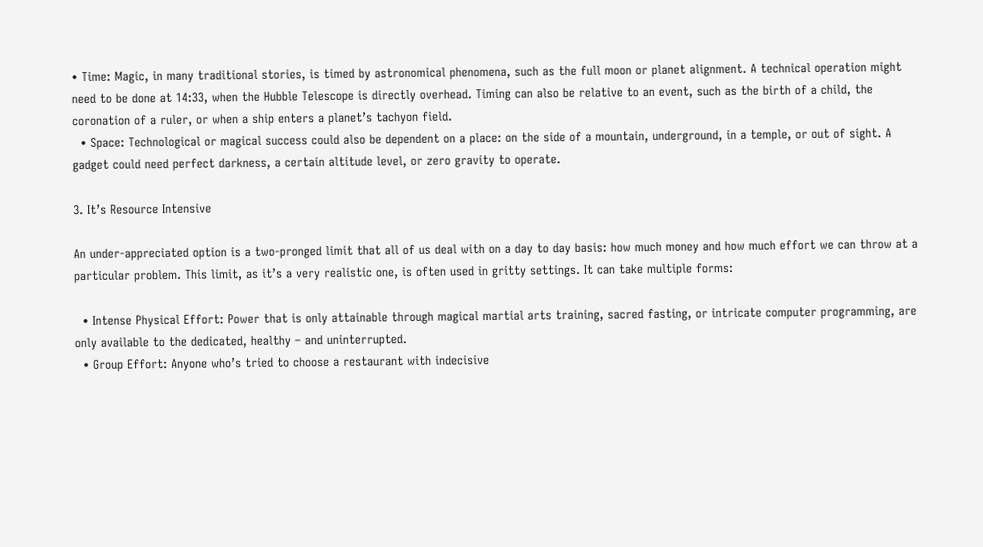• Time: Magic, in many traditional stories, is timed by astronomical phenomena, such as the full moon or planet alignment. A technical operation might need to be done at 14:33, when the Hubble Telescope is directly overhead. Timing can also be relative to an event, such as the birth of a child, the coronation of a ruler, or when a ship enters a planet’s tachyon field.
  • Space: Technological or magical success could also be dependent on a place: on the side of a mountain, underground, in a temple, or out of sight. A gadget could need perfect darkness, a certain altitude level, or zero gravity to operate.

3. It’s Resource Intensive

An under-appreciated option is a two-pronged limit that all of us deal with on a day to day basis: how much money and how much effort we can throw at a particular problem. This limit, as it’s a very realistic one, is often used in gritty settings. It can take multiple forms:

  • Intense Physical Effort: Power that is only attainable through magical martial arts training, sacred fasting, or intricate computer programming, are only available to the dedicated, healthy – and uninterrupted.
  • Group Effort: Anyone who’s tried to choose a restaurant with indecisive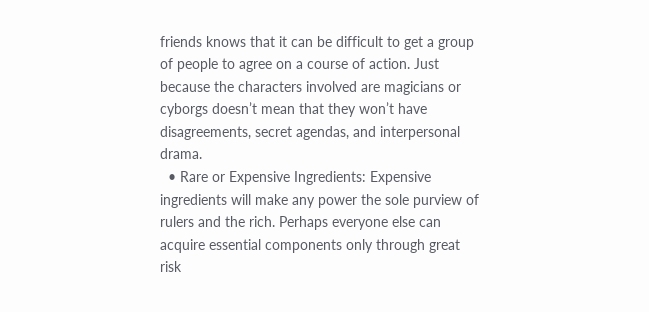friends knows that it can be difficult to get a group of people to agree on a course of action. Just because the characters involved are magicians or cyborgs doesn’t mean that they won’t have disagreements, secret agendas, and interpersonal drama.
  • Rare or Expensive Ingredients: Expensive ingredients will make any power the sole purview of rulers and the rich. Perhaps everyone else can acquire essential components only through great risk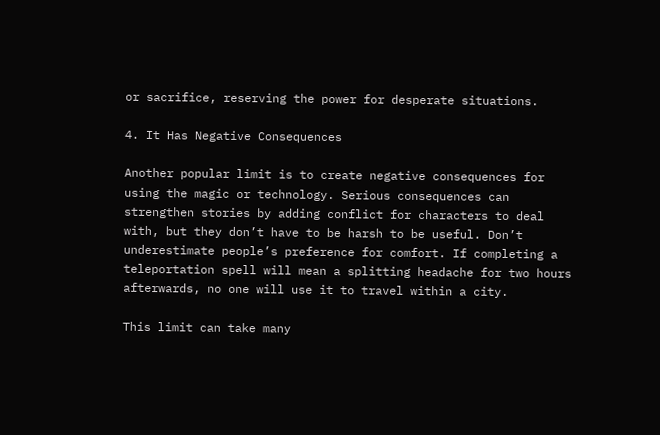or sacrifice, reserving the power for desperate situations.

4. It Has Negative Consequences

Another popular limit is to create negative consequences for using the magic or technology. Serious consequences can strengthen stories by adding conflict for characters to deal with, but they don’t have to be harsh to be useful. Don’t underestimate people’s preference for comfort. If completing a teleportation spell will mean a splitting headache for two hours afterwards, no one will use it to travel within a city.

This limit can take many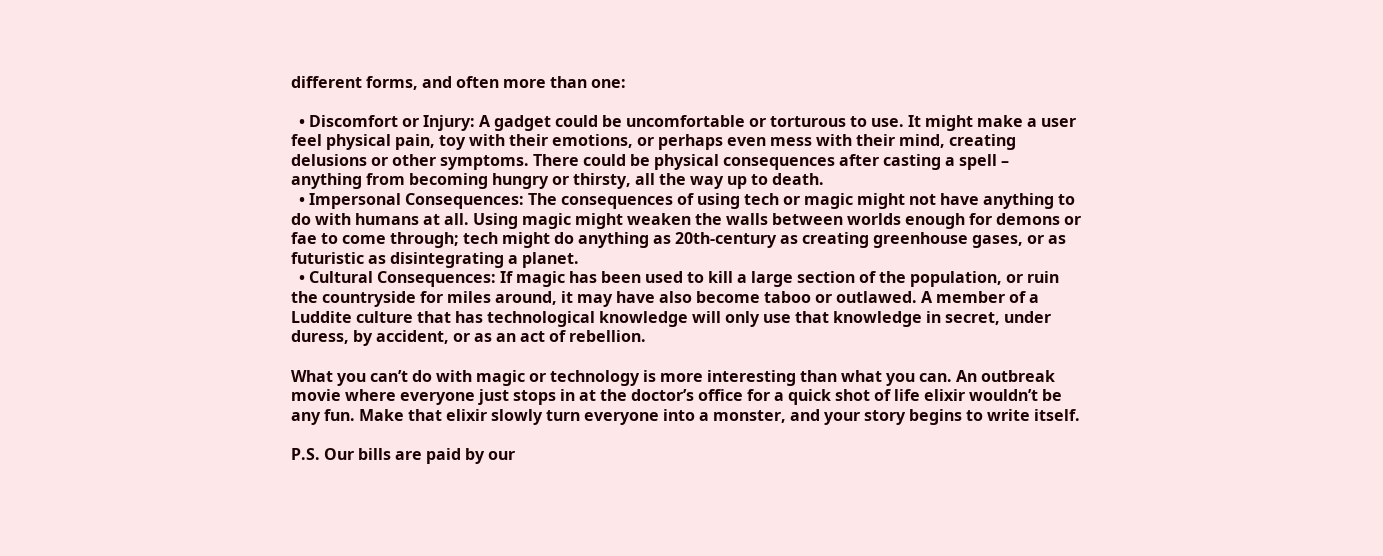different forms, and often more than one:

  • Discomfort or Injury: A gadget could be uncomfortable or torturous to use. It might make a user feel physical pain, toy with their emotions, or perhaps even mess with their mind, creating delusions or other symptoms. There could be physical consequences after casting a spell – anything from becoming hungry or thirsty, all the way up to death.
  • Impersonal Consequences: The consequences of using tech or magic might not have anything to do with humans at all. Using magic might weaken the walls between worlds enough for demons or fae to come through; tech might do anything as 20th-century as creating greenhouse gases, or as futuristic as disintegrating a planet.
  • Cultural Consequences: If magic has been used to kill a large section of the population, or ruin the countryside for miles around, it may have also become taboo or outlawed. A member of a Luddite culture that has technological knowledge will only use that knowledge in secret, under duress, by accident, or as an act of rebellion.

What you can’t do with magic or technology is more interesting than what you can. An outbreak movie where everyone just stops in at the doctor’s office for a quick shot of life elixir wouldn’t be any fun. Make that elixir slowly turn everyone into a monster, and your story begins to write itself.

P.S. Our bills are paid by our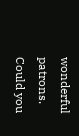wonderful patrons. Could you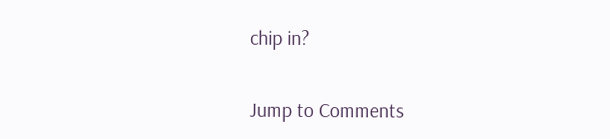chip in?

Jump to Comments